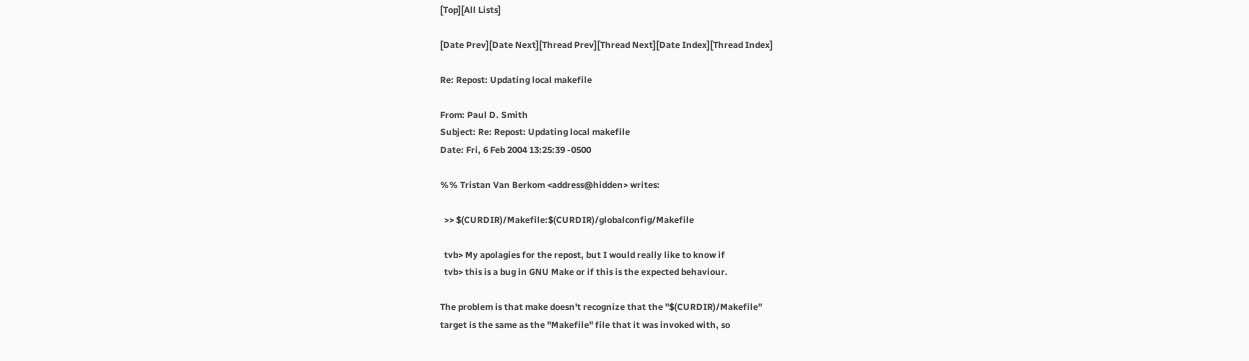[Top][All Lists]

[Date Prev][Date Next][Thread Prev][Thread Next][Date Index][Thread Index]

Re: Repost: Updating local makefile

From: Paul D. Smith
Subject: Re: Repost: Updating local makefile
Date: Fri, 6 Feb 2004 13:25:39 -0500

%% Tristan Van Berkom <address@hidden> writes:

  >> $(CURDIR)/Makefile:$(CURDIR)/globalconfig/Makefile

  tvb> My apolagies for the repost, but I would really like to know if
  tvb> this is a bug in GNU Make or if this is the expected behaviour.

The problem is that make doesn't recognize that the "$(CURDIR)/Makefile"
target is the same as the "Makefile" file that it was invoked with, so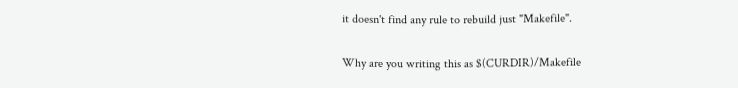it doesn't find any rule to rebuild just "Makefile".

Why are you writing this as $(CURDIR)/Makefile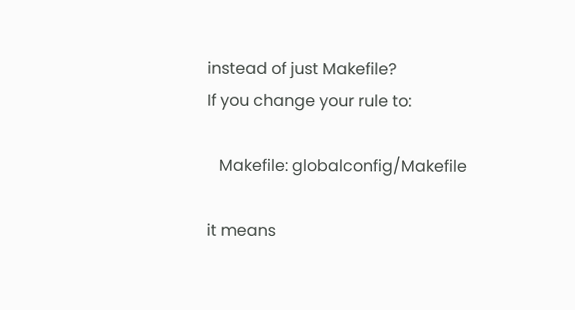instead of just Makefile?
If you change your rule to:

   Makefile: globalconfig/Makefile

it means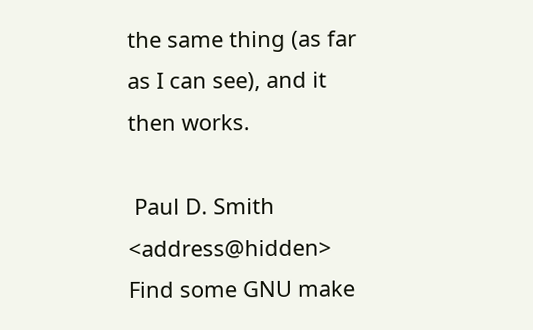the same thing (as far as I can see), and it then works.

 Paul D. Smith <address@hidden>          Find some GNU make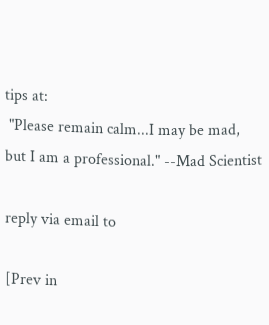tips at:
 "Please remain calm...I may be mad, but I am a professional." --Mad Scientist

reply via email to

[Prev in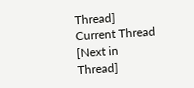Thread] Current Thread [Next in Thread]